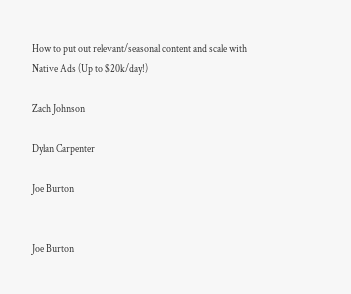How to put out relevant/seasonal content and scale with Native Ads (Up to $20k/day!)

Zach Johnson

Dylan Carpenter

Joe Burton


Joe Burton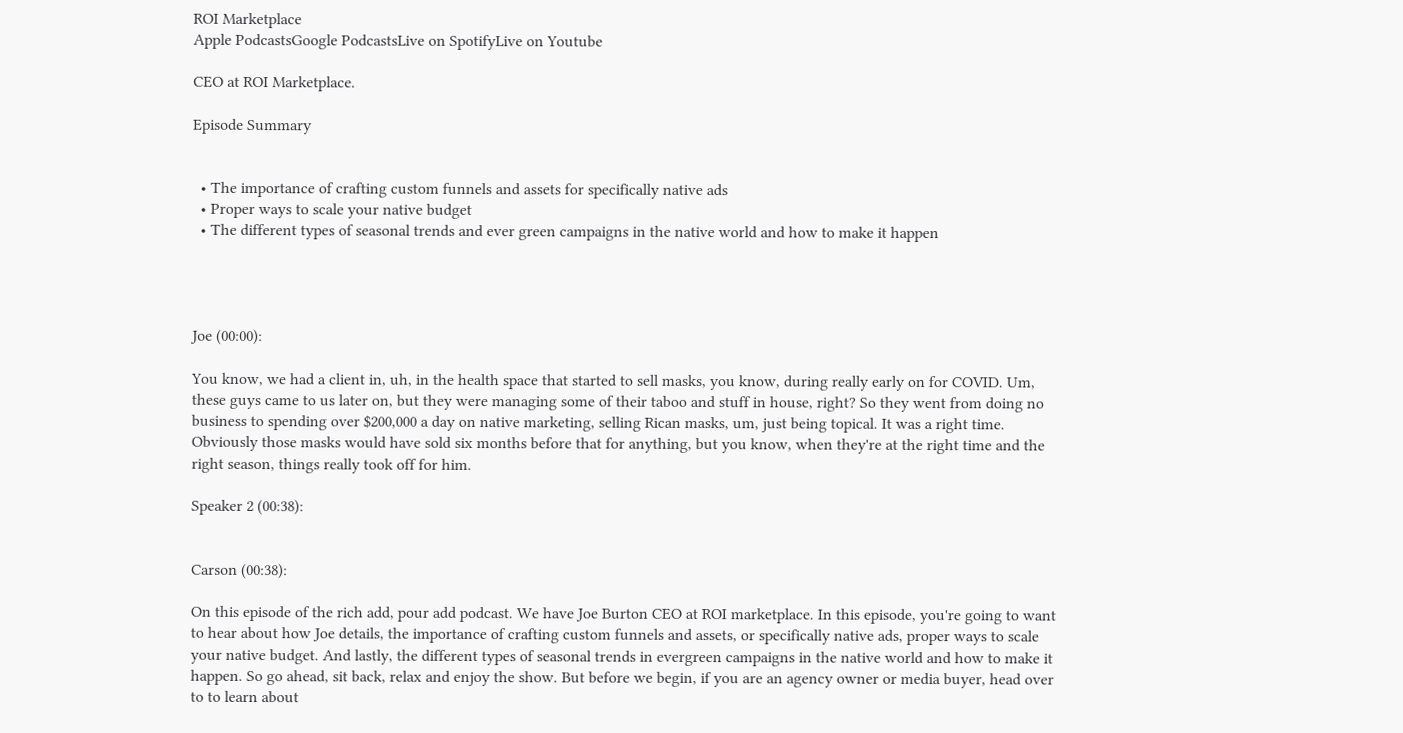ROI Marketplace
Apple PodcastsGoogle PodcastsLive on SpotifyLive on Youtube

CEO at ROI Marketplace.

Episode Summary


  • The importance of crafting custom funnels and assets for specifically native ads
  • Proper ways to scale your native budget
  • The different types of seasonal trends and ever green campaigns in the native world and how to make it happen




Joe (00:00):

You know, we had a client in, uh, in the health space that started to sell masks, you know, during really early on for COVID. Um, these guys came to us later on, but they were managing some of their taboo and stuff in house, right? So they went from doing no business to spending over $200,000 a day on native marketing, selling Rican masks, um, just being topical. It was a right time. Obviously those masks would have sold six months before that for anything, but you know, when they're at the right time and the right season, things really took off for him.

Speaker 2 (00:38):


Carson (00:38):

On this episode of the rich add, pour add podcast. We have Joe Burton CEO at ROI marketplace. In this episode, you're going to want to hear about how Joe details, the importance of crafting custom funnels and assets, or specifically native ads, proper ways to scale your native budget. And lastly, the different types of seasonal trends in evergreen campaigns in the native world and how to make it happen. So go ahead, sit back, relax and enjoy the show. But before we begin, if you are an agency owner or media buyer, head over to to learn about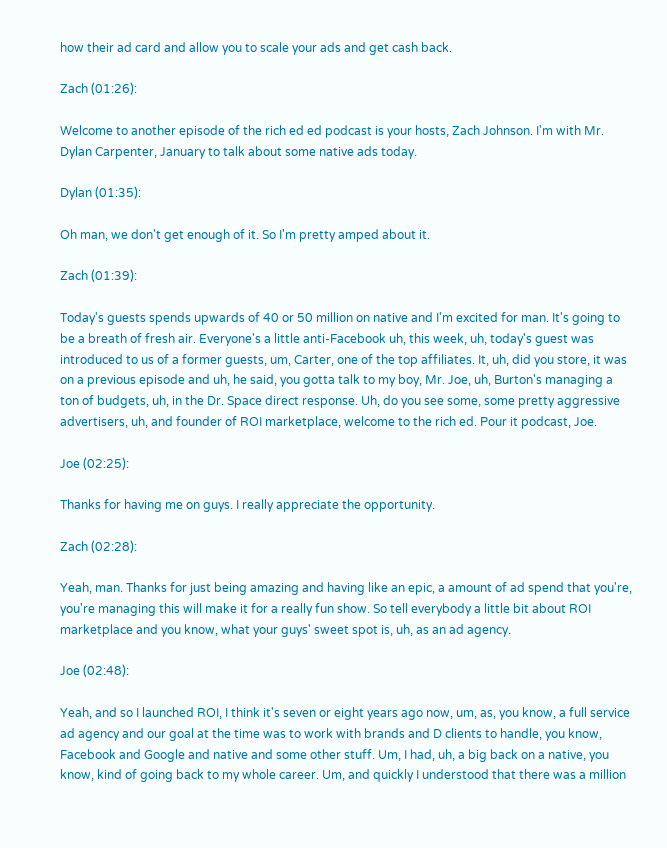how their ad card and allow you to scale your ads and get cash back.

Zach (01:26):

Welcome to another episode of the rich ed ed podcast is your hosts, Zach Johnson. I'm with Mr. Dylan Carpenter, January to talk about some native ads today.

Dylan (01:35):

Oh man, we don't get enough of it. So I'm pretty amped about it.

Zach (01:39):

Today's guests spends upwards of 40 or 50 million on native and I'm excited for man. It's going to be a breath of fresh air. Everyone's a little anti-Facebook uh, this week, uh, today's guest was introduced to us of a former guests, um, Carter, one of the top affiliates. It, uh, did you store, it was on a previous episode and uh, he said, you gotta talk to my boy, Mr. Joe, uh, Burton's managing a ton of budgets, uh, in the Dr. Space direct response. Uh, do you see some, some pretty aggressive advertisers, uh, and founder of ROI marketplace, welcome to the rich ed. Pour it podcast, Joe.

Joe (02:25):

Thanks for having me on guys. I really appreciate the opportunity.

Zach (02:28):

Yeah, man. Thanks for just being amazing and having like an epic, a amount of ad spend that you're, you're managing this will make it for a really fun show. So tell everybody a little bit about ROI marketplace and you know, what your guys' sweet spot is, uh, as an ad agency.

Joe (02:48):

Yeah, and so I launched ROI, I think it's seven or eight years ago now, um, as, you know, a full service ad agency and our goal at the time was to work with brands and D clients to handle, you know, Facebook and Google and native and some other stuff. Um, I had, uh, a big back on a native, you know, kind of going back to my whole career. Um, and quickly I understood that there was a million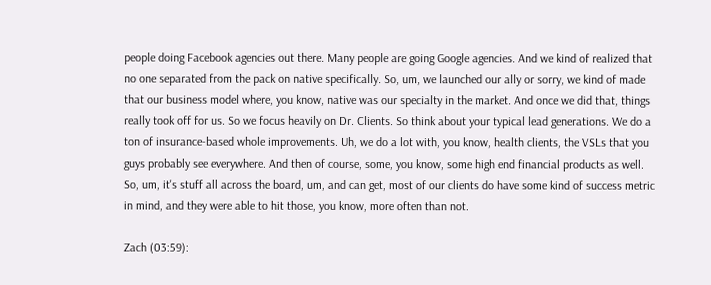people doing Facebook agencies out there. Many people are going Google agencies. And we kind of realized that no one separated from the pack on native specifically. So, um, we launched our ally or sorry, we kind of made that our business model where, you know, native was our specialty in the market. And once we did that, things really took off for us. So we focus heavily on Dr. Clients. So think about your typical lead generations. We do a ton of insurance-based whole improvements. Uh, we do a lot with, you know, health clients, the VSLs that you guys probably see everywhere. And then of course, some, you know, some high end financial products as well. So, um, it's stuff all across the board, um, and can get, most of our clients do have some kind of success metric in mind, and they were able to hit those, you know, more often than not.

Zach (03:59):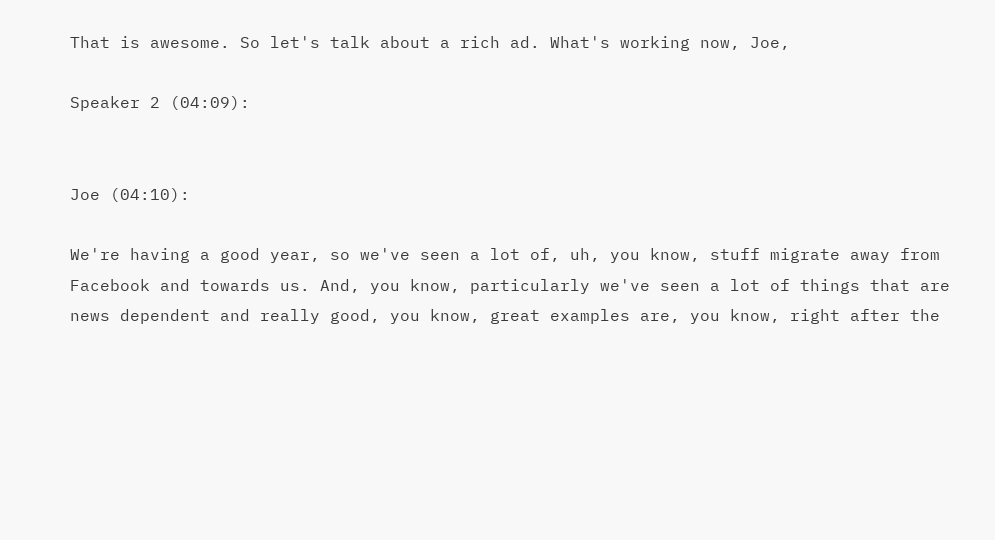That is awesome. So let's talk about a rich ad. What's working now, Joe,

Speaker 2 (04:09):


Joe (04:10):

We're having a good year, so we've seen a lot of, uh, you know, stuff migrate away from Facebook and towards us. And, you know, particularly we've seen a lot of things that are news dependent and really good, you know, great examples are, you know, right after the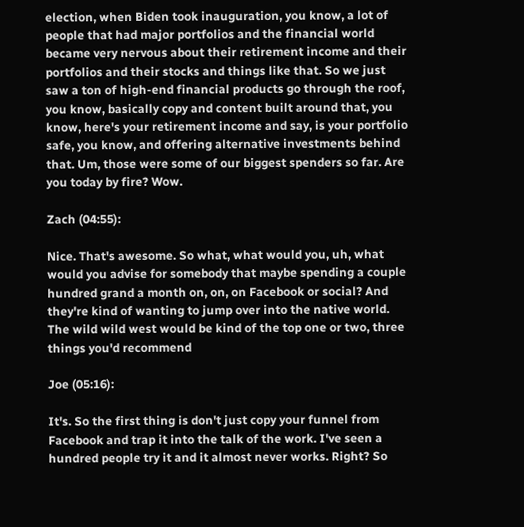election, when Biden took inauguration, you know, a lot of people that had major portfolios and the financial world became very nervous about their retirement income and their portfolios and their stocks and things like that. So we just saw a ton of high-end financial products go through the roof, you know, basically copy and content built around that, you know, here's your retirement income and say, is your portfolio safe, you know, and offering alternative investments behind that. Um, those were some of our biggest spenders so far. Are you today by fire? Wow.

Zach (04:55):

Nice. That's awesome. So what, what would you, uh, what would you advise for somebody that maybe spending a couple hundred grand a month on, on, on Facebook or social? And they're kind of wanting to jump over into the native world. The wild wild west would be kind of the top one or two, three things you'd recommend

Joe (05:16):

It's. So the first thing is don't just copy your funnel from Facebook and trap it into the talk of the work. I've seen a hundred people try it and it almost never works. Right? So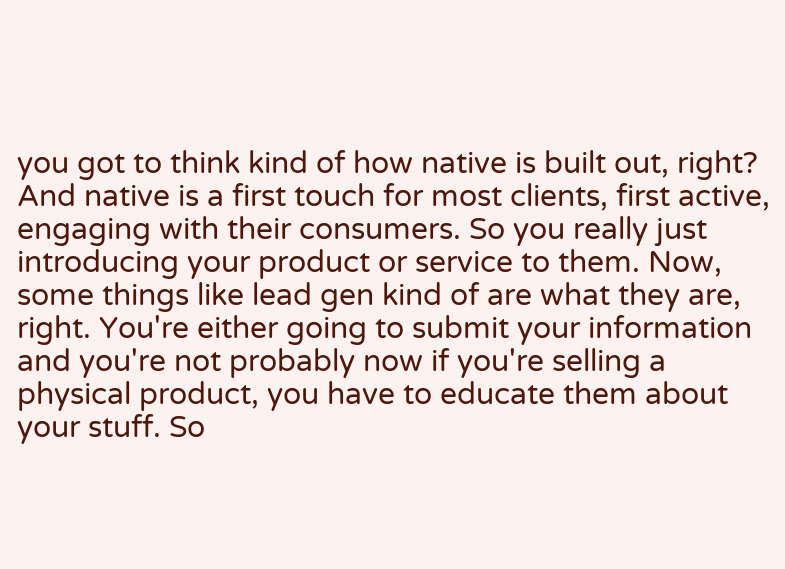you got to think kind of how native is built out, right? And native is a first touch for most clients, first active, engaging with their consumers. So you really just introducing your product or service to them. Now, some things like lead gen kind of are what they are, right. You're either going to submit your information and you're not probably now if you're selling a physical product, you have to educate them about your stuff. So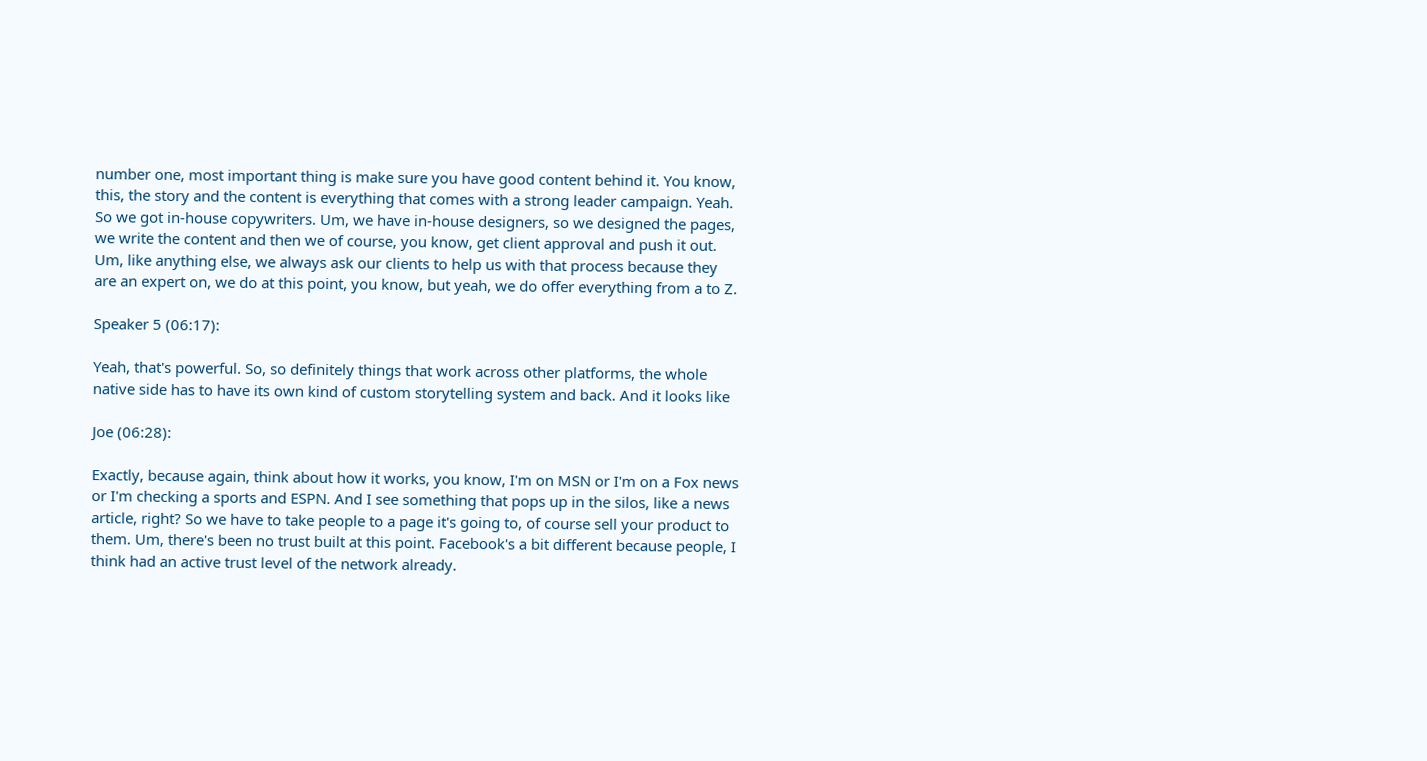number one, most important thing is make sure you have good content behind it. You know, this, the story and the content is everything that comes with a strong leader campaign. Yeah. So we got in-house copywriters. Um, we have in-house designers, so we designed the pages, we write the content and then we of course, you know, get client approval and push it out. Um, like anything else, we always ask our clients to help us with that process because they are an expert on, we do at this point, you know, but yeah, we do offer everything from a to Z.

Speaker 5 (06:17):

Yeah, that's powerful. So, so definitely things that work across other platforms, the whole native side has to have its own kind of custom storytelling system and back. And it looks like

Joe (06:28):

Exactly, because again, think about how it works, you know, I'm on MSN or I'm on a Fox news or I'm checking a sports and ESPN. And I see something that pops up in the silos, like a news article, right? So we have to take people to a page it's going to, of course sell your product to them. Um, there's been no trust built at this point. Facebook's a bit different because people, I think had an active trust level of the network already.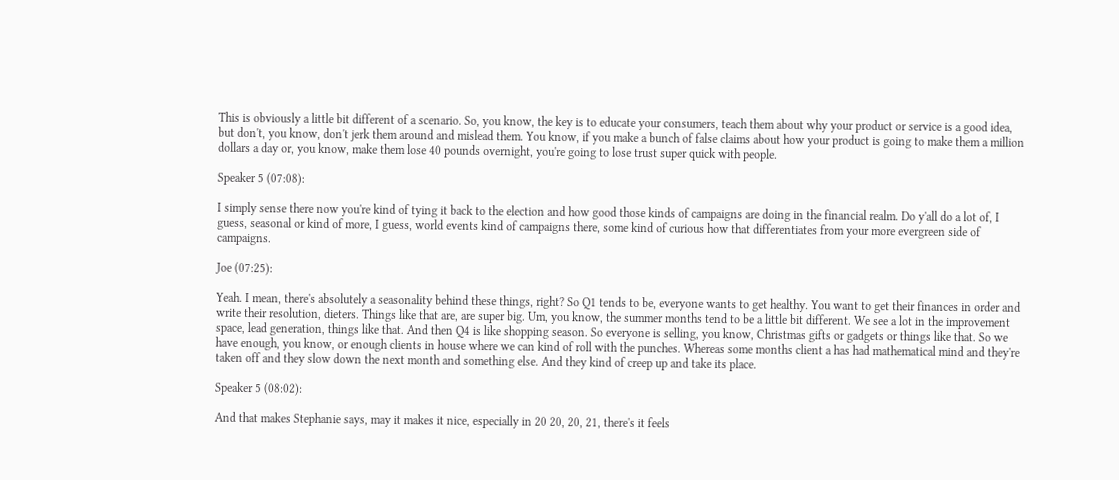This is obviously a little bit different of a scenario. So, you know, the key is to educate your consumers, teach them about why your product or service is a good idea, but don't, you know, don't jerk them around and mislead them. You know, if you make a bunch of false claims about how your product is going to make them a million dollars a day or, you know, make them lose 40 pounds overnight, you're going to lose trust super quick with people.

Speaker 5 (07:08):

I simply sense there now you're kind of tying it back to the election and how good those kinds of campaigns are doing in the financial realm. Do y'all do a lot of, I guess, seasonal or kind of more, I guess, world events kind of campaigns there, some kind of curious how that differentiates from your more evergreen side of campaigns.

Joe (07:25):

Yeah. I mean, there's absolutely a seasonality behind these things, right? So Q1 tends to be, everyone wants to get healthy. You want to get their finances in order and write their resolution, dieters. Things like that are, are super big. Um, you know, the summer months tend to be a little bit different. We see a lot in the improvement space, lead generation, things like that. And then Q4 is like shopping season. So everyone is selling, you know, Christmas gifts or gadgets or things like that. So we have enough, you know, or enough clients in house where we can kind of roll with the punches. Whereas some months client a has had mathematical mind and they're taken off and they slow down the next month and something else. And they kind of creep up and take its place.

Speaker 5 (08:02):

And that makes Stephanie says, may it makes it nice, especially in 20 20, 20, 21, there's it feels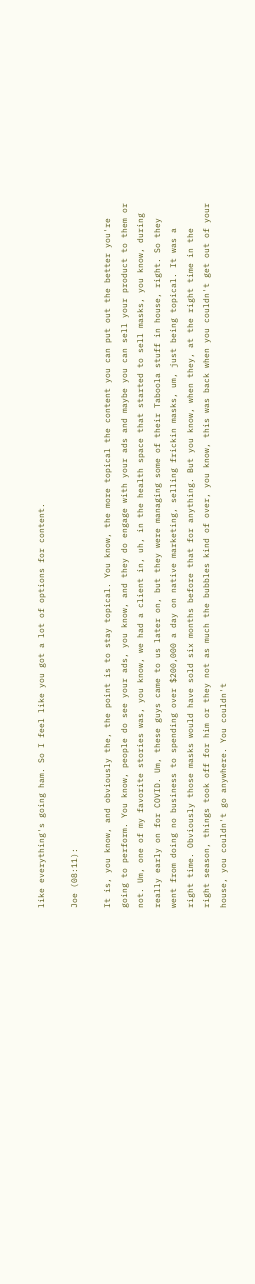like everything's going ham. So I feel like you got a lot of options for content.

Joe (08:11):

It is, you know, and obviously the, the point is to stay topical. You know, the more topical the content you can put out the better you're going to perform. You know, people do see your ads, you know, and they do engage with your ads and maybe you can sell your product to them or not. Um, one of my favorite stories was, you know, we had a client in, uh, in the health space that started to sell masks, you know, during really early on for COVID. Um, these guys came to us later on, but they were managing some of their Taboola stuff in house, right. So they went from doing no business to spending over $200,000 a day on native marketing, selling frickin masks, um, just being topical. It was a right time. Obviously those masks would have sold six months before that for anything. But you know, when they, at the right time in the right season, things took off for him or they not as much the bubbles kind of over, you know, this was back when you couldn't get out of your house, you couldn't go anywhere. You couldn't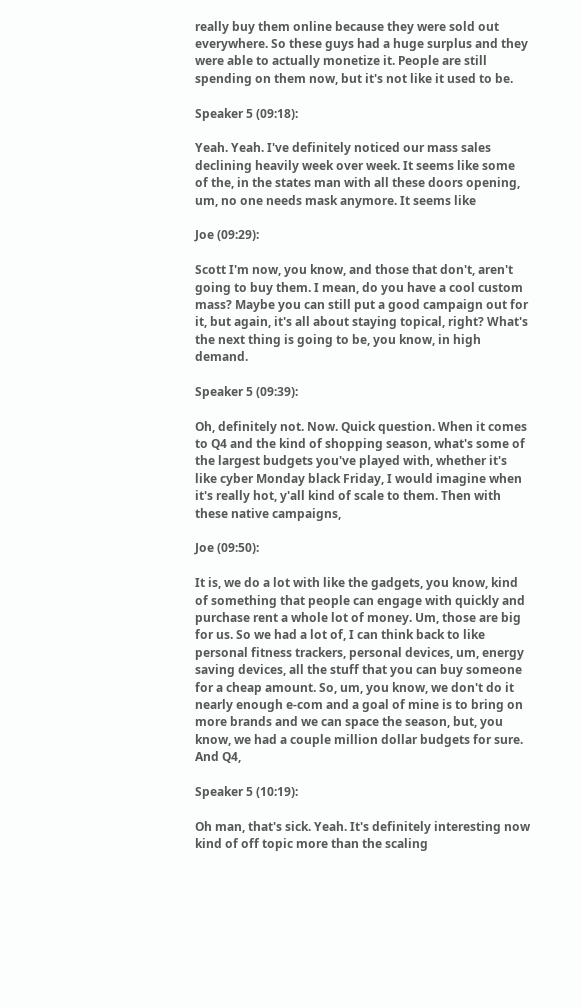really buy them online because they were sold out everywhere. So these guys had a huge surplus and they were able to actually monetize it. People are still spending on them now, but it's not like it used to be.

Speaker 5 (09:18):

Yeah. Yeah. I've definitely noticed our mass sales declining heavily week over week. It seems like some of the, in the states man with all these doors opening, um, no one needs mask anymore. It seems like

Joe (09:29):

Scott I'm now, you know, and those that don't, aren't going to buy them. I mean, do you have a cool custom mass? Maybe you can still put a good campaign out for it, but again, it's all about staying topical, right? What's the next thing is going to be, you know, in high demand.

Speaker 5 (09:39):

Oh, definitely not. Now. Quick question. When it comes to Q4 and the kind of shopping season, what's some of the largest budgets you've played with, whether it's like cyber Monday black Friday, I would imagine when it's really hot, y'all kind of scale to them. Then with these native campaigns,

Joe (09:50):

It is, we do a lot with like the gadgets, you know, kind of something that people can engage with quickly and purchase rent a whole lot of money. Um, those are big for us. So we had a lot of, I can think back to like personal fitness trackers, personal devices, um, energy saving devices, all the stuff that you can buy someone for a cheap amount. So, um, you know, we don't do it nearly enough e-com and a goal of mine is to bring on more brands and we can space the season, but, you know, we had a couple million dollar budgets for sure. And Q4,

Speaker 5 (10:19):

Oh man, that's sick. Yeah. It's definitely interesting now kind of off topic more than the scaling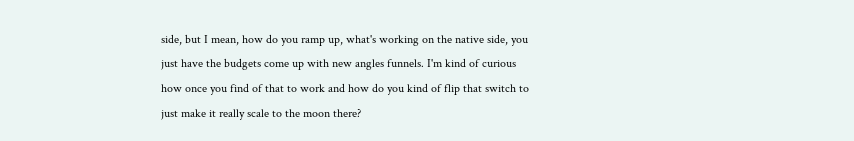side, but I mean, how do you ramp up, what's working on the native side, you just have the budgets come up with new angles funnels. I'm kind of curious how once you find of that to work and how do you kind of flip that switch to just make it really scale to the moon there?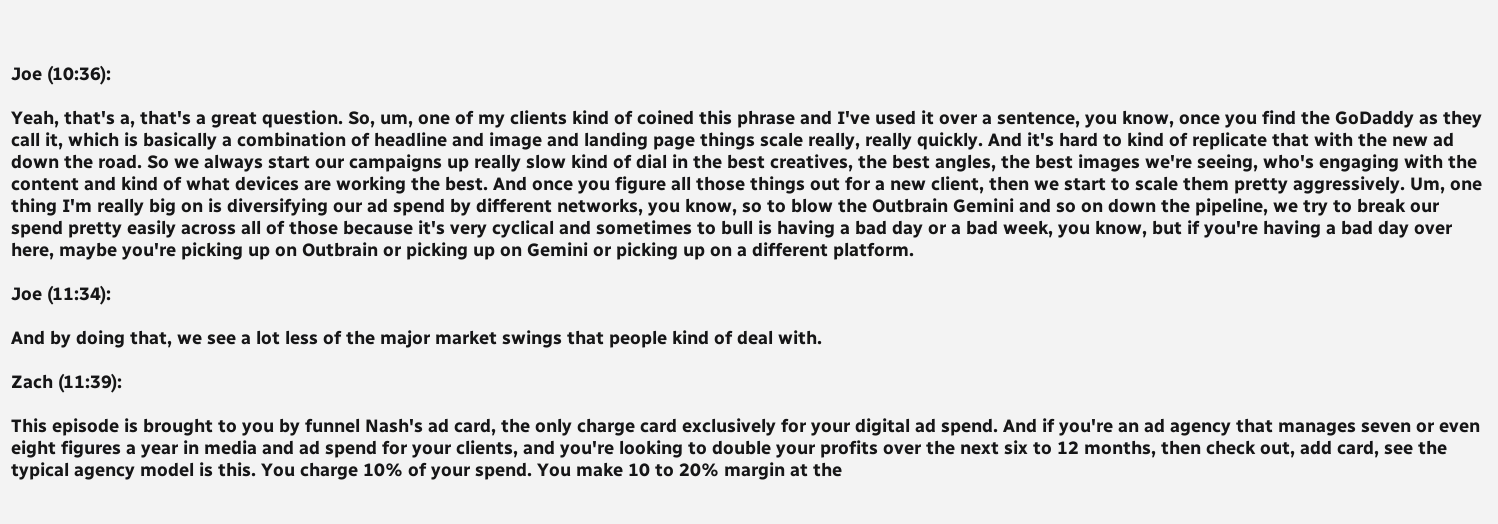Joe (10:36):

Yeah, that's a, that's a great question. So, um, one of my clients kind of coined this phrase and I've used it over a sentence, you know, once you find the GoDaddy as they call it, which is basically a combination of headline and image and landing page things scale really, really quickly. And it's hard to kind of replicate that with the new ad down the road. So we always start our campaigns up really slow kind of dial in the best creatives, the best angles, the best images we're seeing, who's engaging with the content and kind of what devices are working the best. And once you figure all those things out for a new client, then we start to scale them pretty aggressively. Um, one thing I'm really big on is diversifying our ad spend by different networks, you know, so to blow the Outbrain Gemini and so on down the pipeline, we try to break our spend pretty easily across all of those because it's very cyclical and sometimes to bull is having a bad day or a bad week, you know, but if you're having a bad day over here, maybe you're picking up on Outbrain or picking up on Gemini or picking up on a different platform.

Joe (11:34):

And by doing that, we see a lot less of the major market swings that people kind of deal with.

Zach (11:39):

This episode is brought to you by funnel Nash's ad card, the only charge card exclusively for your digital ad spend. And if you're an ad agency that manages seven or even eight figures a year in media and ad spend for your clients, and you're looking to double your profits over the next six to 12 months, then check out, add card, see the typical agency model is this. You charge 10% of your spend. You make 10 to 20% margin at the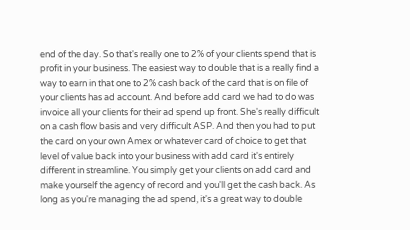end of the day. So that's really one to 2% of your clients spend that is profit in your business. The easiest way to double that is a really find a way to earn in that one to 2% cash back of the card that is on file of your clients has ad account. And before add card we had to do was invoice all your clients for their ad spend up front. She's really difficult on a cash flow basis and very difficult ASP. And then you had to put the card on your own Amex or whatever card of choice to get that level of value back into your business with add card it's entirely different in streamline. You simply get your clients on add card and make yourself the agency of record and you'll get the cash back. As long as you're managing the ad spend, it's a great way to double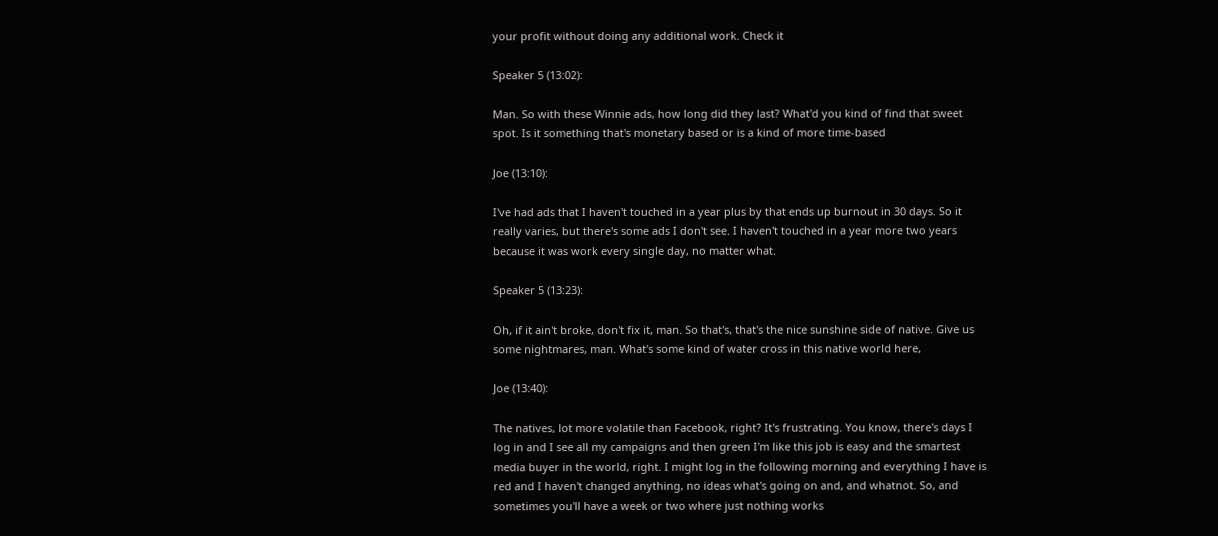your profit without doing any additional work. Check it

Speaker 5 (13:02):

Man. So with these Winnie ads, how long did they last? What'd you kind of find that sweet spot. Is it something that's monetary based or is a kind of more time-based

Joe (13:10):

I've had ads that I haven't touched in a year plus by that ends up burnout in 30 days. So it really varies, but there's some ads I don't see. I haven't touched in a year more two years because it was work every single day, no matter what.

Speaker 5 (13:23):

Oh, if it ain't broke, don't fix it, man. So that's, that's the nice sunshine side of native. Give us some nightmares, man. What's some kind of water cross in this native world here,

Joe (13:40):

The natives, lot more volatile than Facebook, right? It's frustrating. You know, there's days I log in and I see all my campaigns and then green I'm like this job is easy and the smartest media buyer in the world, right. I might log in the following morning and everything I have is red and I haven't changed anything, no ideas what's going on and, and whatnot. So, and sometimes you'll have a week or two where just nothing works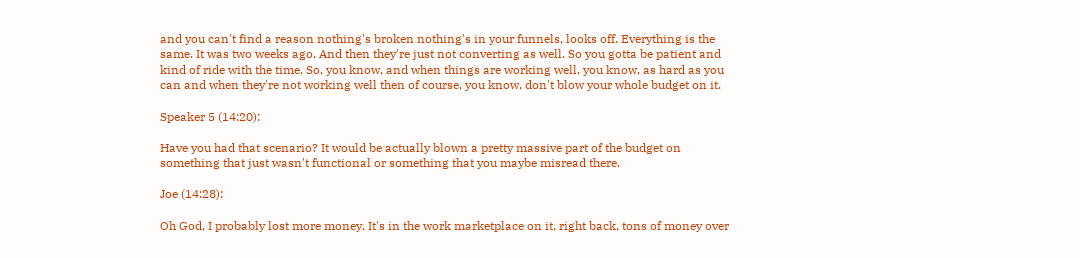and you can't find a reason nothing's broken nothing's in your funnels, looks off. Everything is the same. It was two weeks ago. And then they're just not converting as well. So you gotta be patient and kind of ride with the time. So, you know, and when things are working well, you know, as hard as you can and when they're not working well then of course, you know, don't blow your whole budget on it.

Speaker 5 (14:20):

Have you had that scenario? It would be actually blown a pretty massive part of the budget on something that just wasn't functional or something that you maybe misread there.

Joe (14:28):

Oh God, I probably lost more money. It's in the work marketplace on it, right back, tons of money over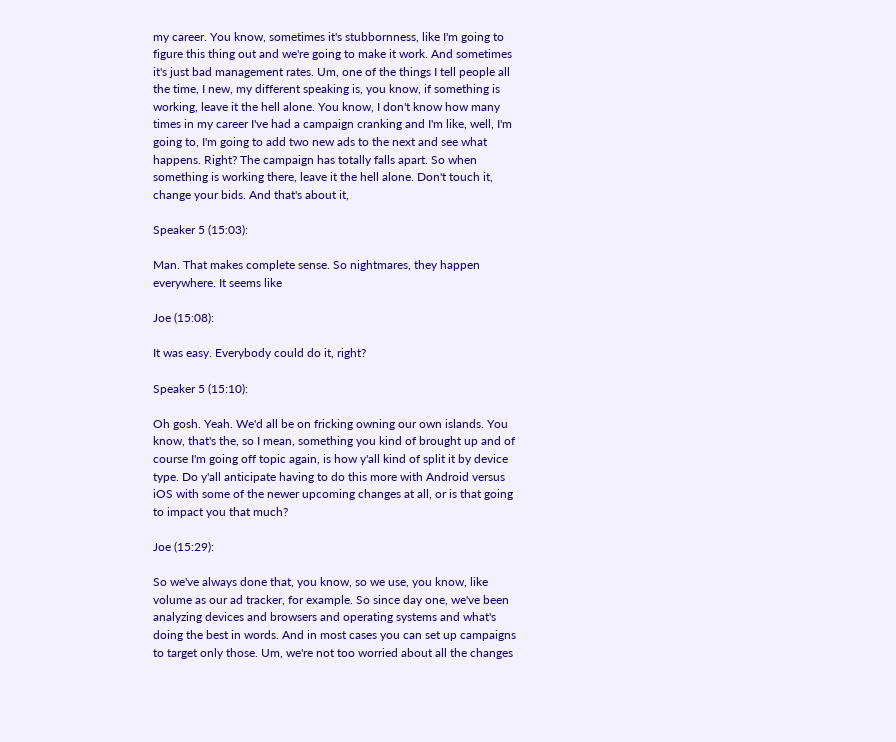my career. You know, sometimes it's stubbornness, like I'm going to figure this thing out and we're going to make it work. And sometimes it's just bad management rates. Um, one of the things I tell people all the time, I new, my different speaking is, you know, if something is working, leave it the hell alone. You know, I don't know how many times in my career I've had a campaign cranking and I'm like, well, I'm going to, I'm going to add two new ads to the next and see what happens. Right? The campaign has totally falls apart. So when something is working there, leave it the hell alone. Don't touch it, change your bids. And that's about it,

Speaker 5 (15:03):

Man. That makes complete sense. So nightmares, they happen everywhere. It seems like

Joe (15:08):

It was easy. Everybody could do it, right?

Speaker 5 (15:10):

Oh gosh. Yeah. We'd all be on fricking owning our own islands. You know, that's the, so I mean, something you kind of brought up and of course I'm going off topic again, is how y'all kind of split it by device type. Do y'all anticipate having to do this more with Android versus iOS with some of the newer upcoming changes at all, or is that going to impact you that much?

Joe (15:29):

So we've always done that, you know, so we use, you know, like volume as our ad tracker, for example. So since day one, we've been analyzing devices and browsers and operating systems and what's doing the best in words. And in most cases you can set up campaigns to target only those. Um, we're not too worried about all the changes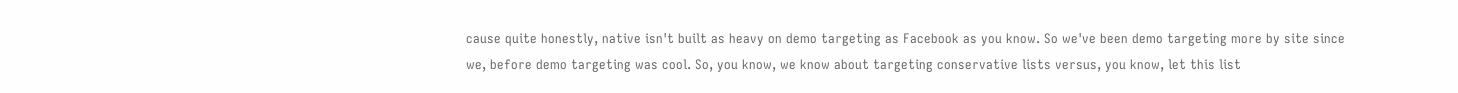cause quite honestly, native isn't built as heavy on demo targeting as Facebook as you know. So we've been demo targeting more by site since we, before demo targeting was cool. So, you know, we know about targeting conservative lists versus, you know, let this list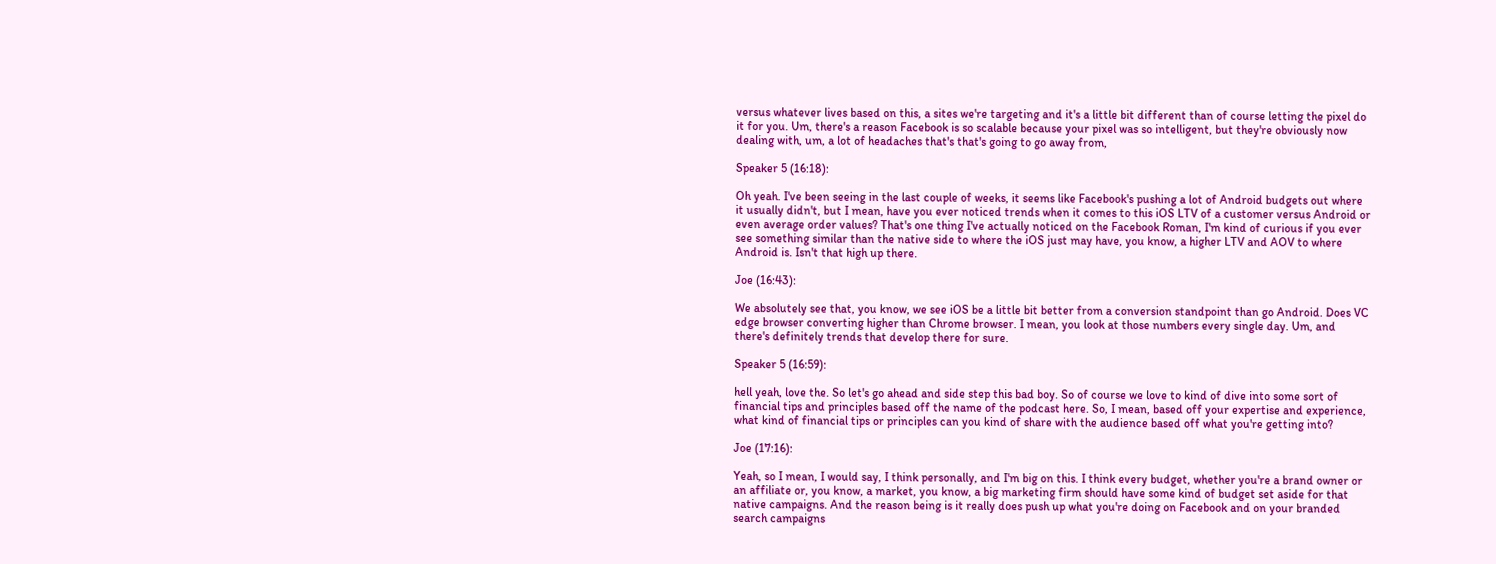versus whatever lives based on this, a sites we're targeting and it's a little bit different than of course letting the pixel do it for you. Um, there's a reason Facebook is so scalable because your pixel was so intelligent, but they're obviously now dealing with, um, a lot of headaches that's that's going to go away from,

Speaker 5 (16:18):

Oh yeah. I've been seeing in the last couple of weeks, it seems like Facebook's pushing a lot of Android budgets out where it usually didn't, but I mean, have you ever noticed trends when it comes to this iOS LTV of a customer versus Android or even average order values? That's one thing I've actually noticed on the Facebook Roman, I'm kind of curious if you ever see something similar than the native side to where the iOS just may have, you know, a higher LTV and AOV to where Android is. Isn't that high up there.

Joe (16:43):

We absolutely see that, you know, we see iOS be a little bit better from a conversion standpoint than go Android. Does VC edge browser converting higher than Chrome browser. I mean, you look at those numbers every single day. Um, and there's definitely trends that develop there for sure.

Speaker 5 (16:59):

hell yeah, love the. So let's go ahead and side step this bad boy. So of course we love to kind of dive into some sort of financial tips and principles based off the name of the podcast here. So, I mean, based off your expertise and experience, what kind of financial tips or principles can you kind of share with the audience based off what you're getting into?

Joe (17:16):

Yeah, so I mean, I would say, I think personally, and I'm big on this. I think every budget, whether you're a brand owner or an affiliate or, you know, a market, you know, a big marketing firm should have some kind of budget set aside for that native campaigns. And the reason being is it really does push up what you're doing on Facebook and on your branded search campaigns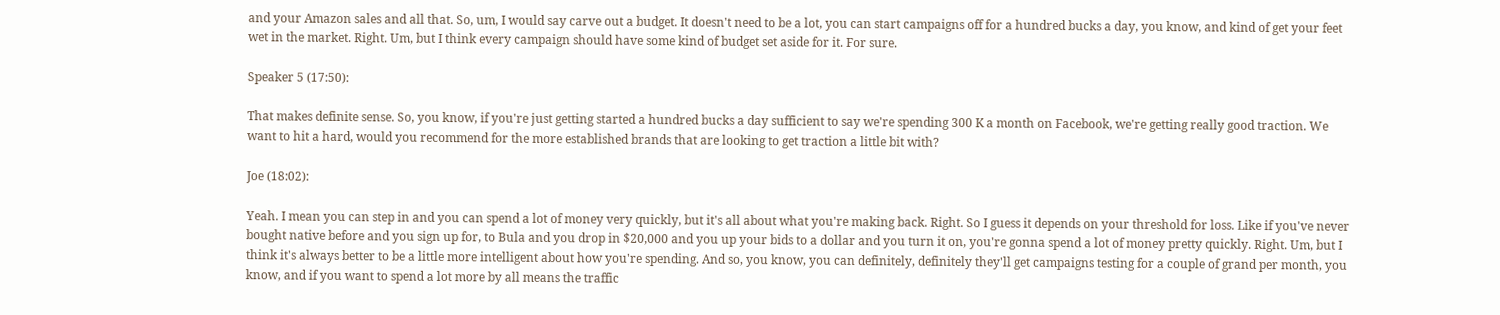and your Amazon sales and all that. So, um, I would say carve out a budget. It doesn't need to be a lot, you can start campaigns off for a hundred bucks a day, you know, and kind of get your feet wet in the market. Right. Um, but I think every campaign should have some kind of budget set aside for it. For sure.

Speaker 5 (17:50):

That makes definite sense. So, you know, if you're just getting started a hundred bucks a day sufficient to say we're spending 300 K a month on Facebook, we're getting really good traction. We want to hit a hard, would you recommend for the more established brands that are looking to get traction a little bit with?

Joe (18:02):

Yeah. I mean you can step in and you can spend a lot of money very quickly, but it's all about what you're making back. Right. So I guess it depends on your threshold for loss. Like if you've never bought native before and you sign up for, to Bula and you drop in $20,000 and you up your bids to a dollar and you turn it on, you're gonna spend a lot of money pretty quickly. Right. Um, but I think it's always better to be a little more intelligent about how you're spending. And so, you know, you can definitely, definitely they'll get campaigns testing for a couple of grand per month, you know, and if you want to spend a lot more by all means the traffic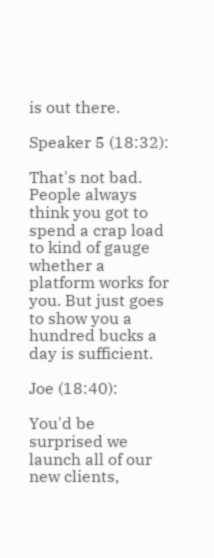is out there.

Speaker 5 (18:32):

That's not bad. People always think you got to spend a crap load to kind of gauge whether a platform works for you. But just goes to show you a hundred bucks a day is sufficient.

Joe (18:40):

You'd be surprised we launch all of our new clients,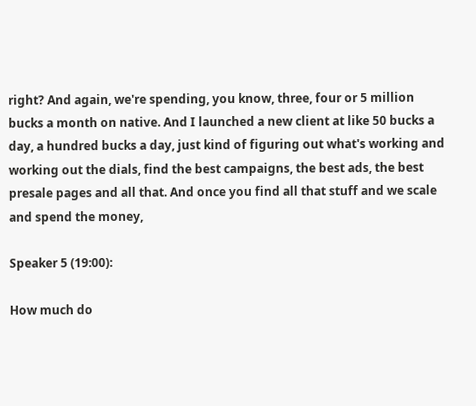right? And again, we're spending, you know, three, four or 5 million bucks a month on native. And I launched a new client at like 50 bucks a day, a hundred bucks a day, just kind of figuring out what's working and working out the dials, find the best campaigns, the best ads, the best presale pages and all that. And once you find all that stuff and we scale and spend the money,

Speaker 5 (19:00):

How much do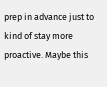prep in advance just to kind of stay more proactive. Maybe this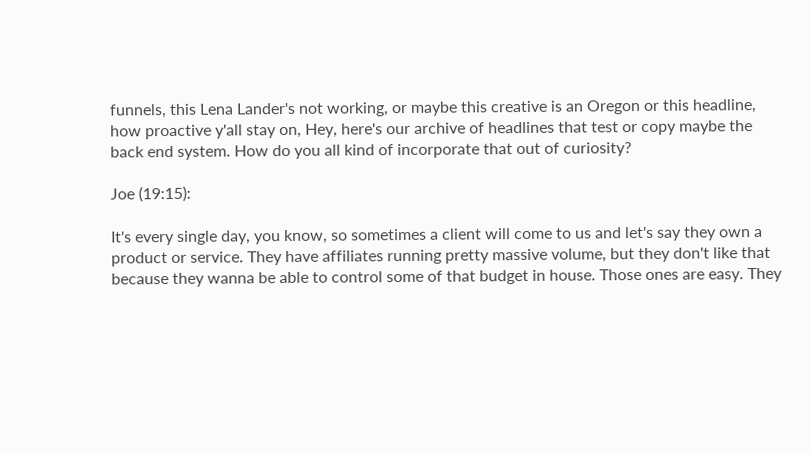funnels, this Lena Lander's not working, or maybe this creative is an Oregon or this headline, how proactive y'all stay on, Hey, here's our archive of headlines that test or copy maybe the back end system. How do you all kind of incorporate that out of curiosity?

Joe (19:15):

It's every single day, you know, so sometimes a client will come to us and let's say they own a product or service. They have affiliates running pretty massive volume, but they don't like that because they wanna be able to control some of that budget in house. Those ones are easy. They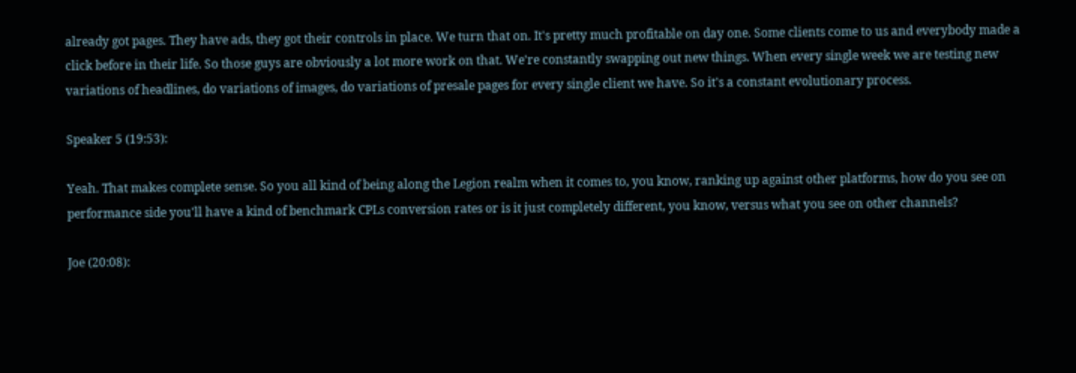already got pages. They have ads, they got their controls in place. We turn that on. It's pretty much profitable on day one. Some clients come to us and everybody made a click before in their life. So those guys are obviously a lot more work on that. We're constantly swapping out new things. When every single week we are testing new variations of headlines, do variations of images, do variations of presale pages for every single client we have. So it's a constant evolutionary process.

Speaker 5 (19:53):

Yeah. That makes complete sense. So you all kind of being along the Legion realm when it comes to, you know, ranking up against other platforms, how do you see on performance side you'll have a kind of benchmark CPLs conversion rates or is it just completely different, you know, versus what you see on other channels?

Joe (20:08):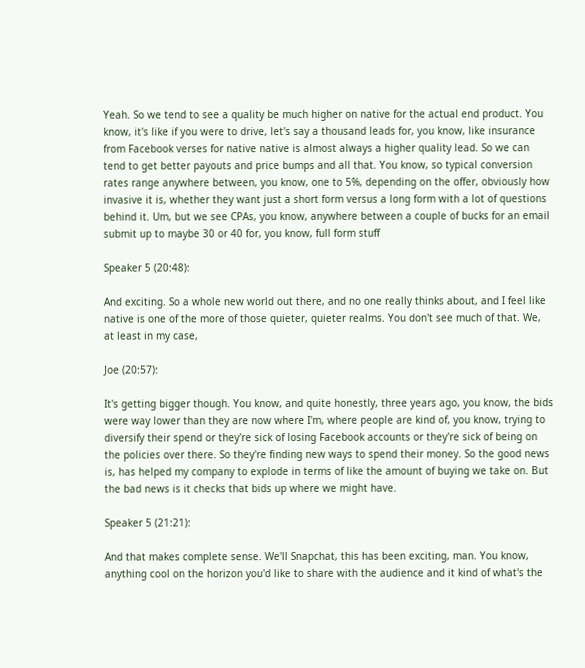Yeah. So we tend to see a quality be much higher on native for the actual end product. You know, it's like if you were to drive, let's say a thousand leads for, you know, like insurance from Facebook verses for native native is almost always a higher quality lead. So we can tend to get better payouts and price bumps and all that. You know, so typical conversion rates range anywhere between, you know, one to 5%, depending on the offer, obviously how invasive it is, whether they want just a short form versus a long form with a lot of questions behind it. Um, but we see CPAs, you know, anywhere between a couple of bucks for an email submit up to maybe 30 or 40 for, you know, full form stuff

Speaker 5 (20:48):

And exciting. So a whole new world out there, and no one really thinks about, and I feel like native is one of the more of those quieter, quieter realms. You don't see much of that. We, at least in my case,

Joe (20:57):

It's getting bigger though. You know, and quite honestly, three years ago, you know, the bids were way lower than they are now where I'm, where people are kind of, you know, trying to diversify their spend or they're sick of losing Facebook accounts or they're sick of being on the policies over there. So they're finding new ways to spend their money. So the good news is, has helped my company to explode in terms of like the amount of buying we take on. But the bad news is it checks that bids up where we might have.

Speaker 5 (21:21):

And that makes complete sense. We'll Snapchat, this has been exciting, man. You know, anything cool on the horizon you'd like to share with the audience and it kind of what's the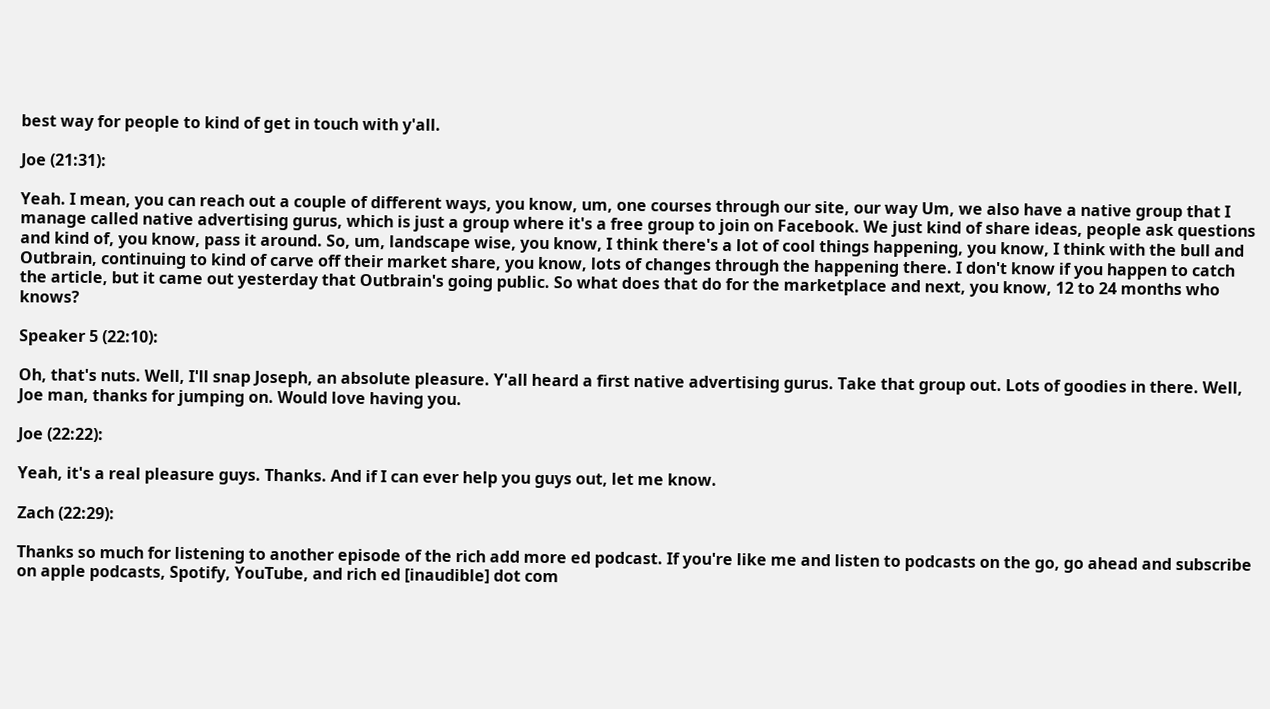best way for people to kind of get in touch with y'all.

Joe (21:31):

Yeah. I mean, you can reach out a couple of different ways, you know, um, one courses through our site, our way Um, we also have a native group that I manage called native advertising gurus, which is just a group where it's a free group to join on Facebook. We just kind of share ideas, people ask questions and kind of, you know, pass it around. So, um, landscape wise, you know, I think there's a lot of cool things happening, you know, I think with the bull and Outbrain, continuing to kind of carve off their market share, you know, lots of changes through the happening there. I don't know if you happen to catch the article, but it came out yesterday that Outbrain's going public. So what does that do for the marketplace and next, you know, 12 to 24 months who knows?

Speaker 5 (22:10):

Oh, that's nuts. Well, I'll snap Joseph, an absolute pleasure. Y'all heard a first native advertising gurus. Take that group out. Lots of goodies in there. Well, Joe man, thanks for jumping on. Would love having you.

Joe (22:22):

Yeah, it's a real pleasure guys. Thanks. And if I can ever help you guys out, let me know.

Zach (22:29):

Thanks so much for listening to another episode of the rich add more ed podcast. If you're like me and listen to podcasts on the go, go ahead and subscribe on apple podcasts, Spotify, YouTube, and rich ed [inaudible] dot com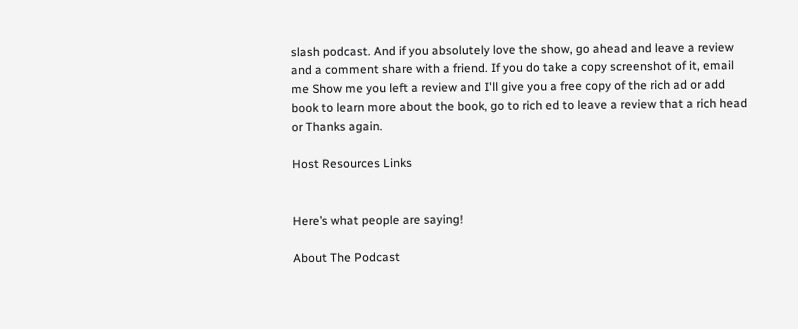slash podcast. And if you absolutely love the show, go ahead and leave a review and a comment share with a friend. If you do take a copy screenshot of it, email me Show me you left a review and I'll give you a free copy of the rich ad or add book to learn more about the book, go to rich ed to leave a review that a rich head or Thanks again.

Host Resources Links


Here’s what people are saying!

About The Podcast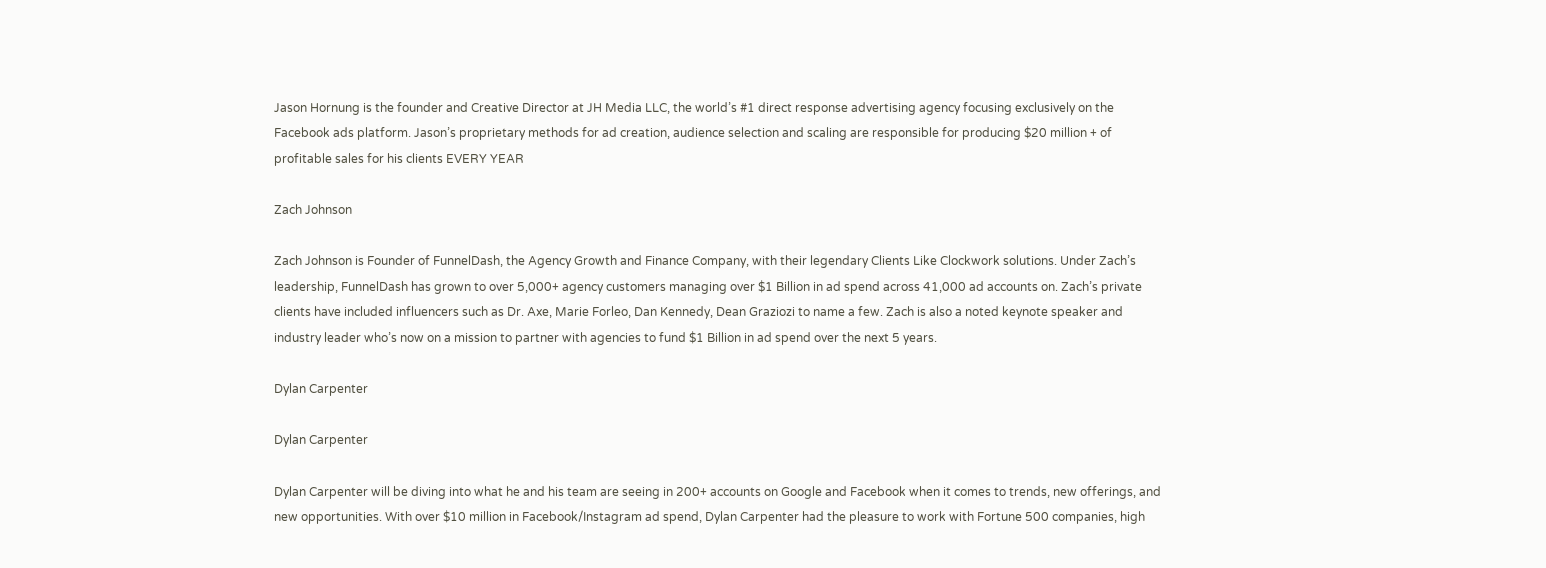Jason Hornung is the founder and Creative Director at JH Media LLC, the world’s #1 direct response advertising agency focusing exclusively on the Facebook ads platform. Jason’s proprietary methods for ad creation, audience selection and scaling are responsible for producing $20 million + of profitable sales for his clients EVERY YEAR

Zach Johnson

Zach Johnson is Founder of FunnelDash, the Agency Growth and Finance Company, with their legendary Clients Like Clockwork solutions. Under Zach’s leadership, FunnelDash has grown to over 5,000+ agency customers managing over $1 Billion in ad spend across 41,000 ad accounts on. Zach’s private clients have included influencers such as Dr. Axe, Marie Forleo, Dan Kennedy, Dean Graziozi to name a few. Zach is also a noted keynote speaker and industry leader who’s now on a mission to partner with agencies to fund $1 Billion in ad spend over the next 5 years.

Dylan Carpenter

Dylan Carpenter

Dylan Carpenter will be diving into what he and his team are seeing in 200+ accounts on Google and Facebook when it comes to trends, new offerings, and new opportunities. With over $10 million in Facebook/Instagram ad spend, Dylan Carpenter had the pleasure to work with Fortune 500 companies, high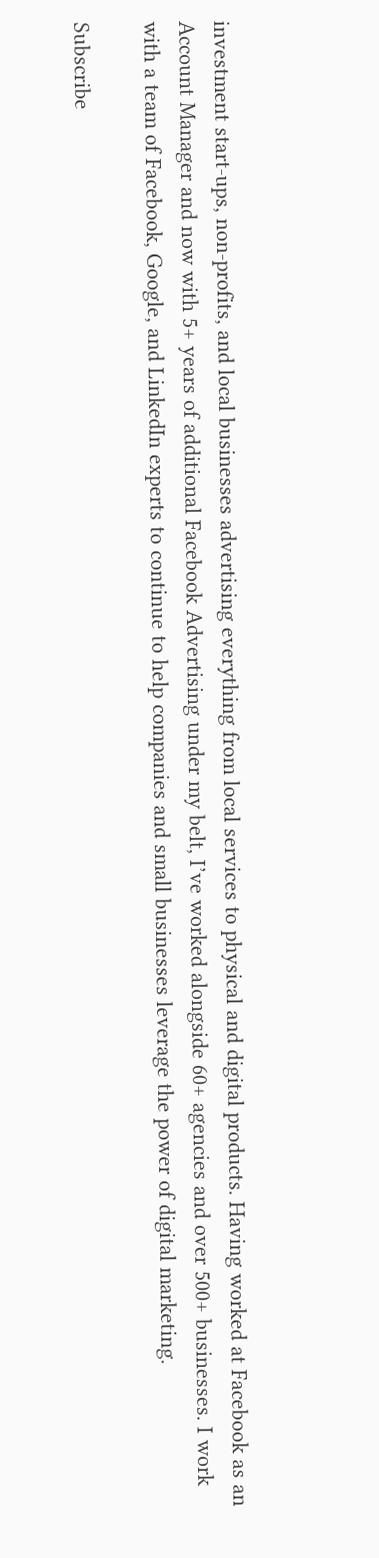investment start-ups, non-profits, and local businesses advertising everything from local services to physical and digital products. Having worked at Facebook as an Account Manager and now with 5+ years of additional Facebook Advertising under my belt, I’ve worked alongside 60+ agencies and over 500+ businesses. I work with a team of Facebook, Google, and LinkedIn experts to continue to help companies and small businesses leverage the power of digital marketing.

Subscribe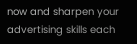now and sharpen your advertising skills each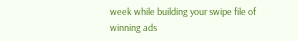week while building your swipe file of winning ads